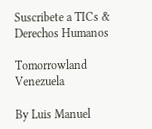Suscribete a TICs & Derechos Humanos

Tomorrowland Venezuela

By Luis Manuel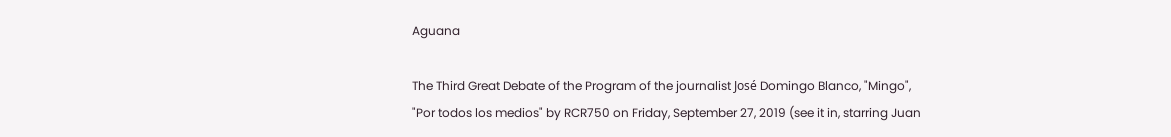Aguana

The Third Great Debate of the Program of the journalist José Domingo Blanco, "Mingo", "Por todos los medios" by RCR750 on Friday, September 27, 2019 (see it in, starring Juan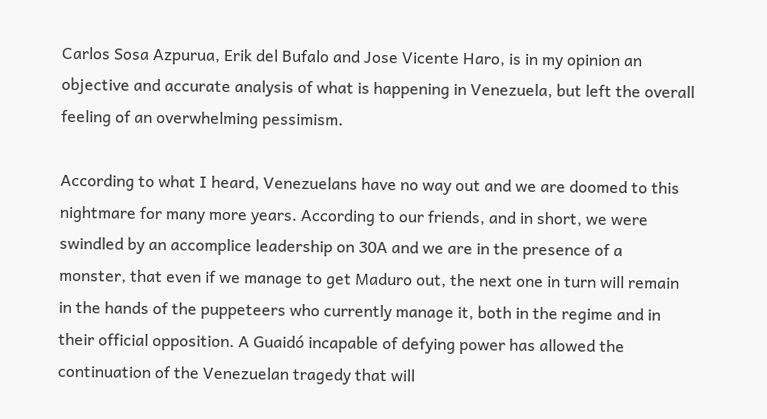Carlos Sosa Azpurua, Erik del Bufalo and Jose Vicente Haro, is in my opinion an objective and accurate analysis of what is happening in Venezuela, but left the overall feeling of an overwhelming pessimism.

According to what I heard, Venezuelans have no way out and we are doomed to this nightmare for many more years. According to our friends, and in short, we were swindled by an accomplice leadership on 30A and we are in the presence of a monster, that even if we manage to get Maduro out, the next one in turn will remain in the hands of the puppeteers who currently manage it, both in the regime and in their official opposition. A Guaidó incapable of defying power has allowed the continuation of the Venezuelan tragedy that will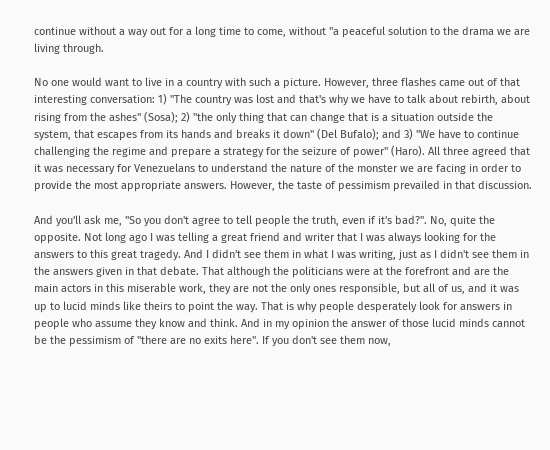continue without a way out for a long time to come, without "a peaceful solution to the drama we are living through.

No one would want to live in a country with such a picture. However, three flashes came out of that interesting conversation: 1) "The country was lost and that's why we have to talk about rebirth, about rising from the ashes" (Sosa); 2) "the only thing that can change that is a situation outside the system, that escapes from its hands and breaks it down" (Del Bufalo); and 3) "We have to continue challenging the regime and prepare a strategy for the seizure of power" (Haro). All three agreed that it was necessary for Venezuelans to understand the nature of the monster we are facing in order to provide the most appropriate answers. However, the taste of pessimism prevailed in that discussion.

And you'll ask me, "So you don't agree to tell people the truth, even if it's bad?". No, quite the opposite. Not long ago I was telling a great friend and writer that I was always looking for the answers to this great tragedy. And I didn't see them in what I was writing, just as I didn't see them in the answers given in that debate. That although the politicians were at the forefront and are the main actors in this miserable work, they are not the only ones responsible, but all of us, and it was up to lucid minds like theirs to point the way. That is why people desperately look for answers in people who assume they know and think. And in my opinion the answer of those lucid minds cannot be the pessimism of "there are no exits here". If you don't see them now,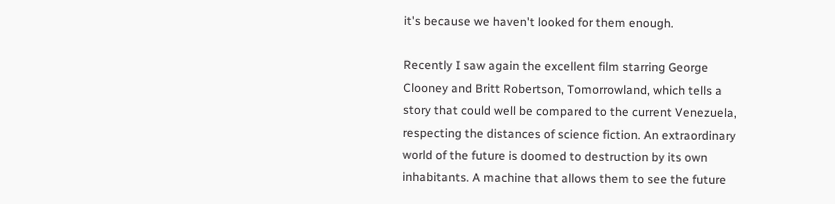it's because we haven't looked for them enough.

Recently I saw again the excellent film starring George Clooney and Britt Robertson, Tomorrowland, which tells a story that could well be compared to the current Venezuela, respecting the distances of science fiction. An extraordinary world of the future is doomed to destruction by its own inhabitants. A machine that allows them to see the future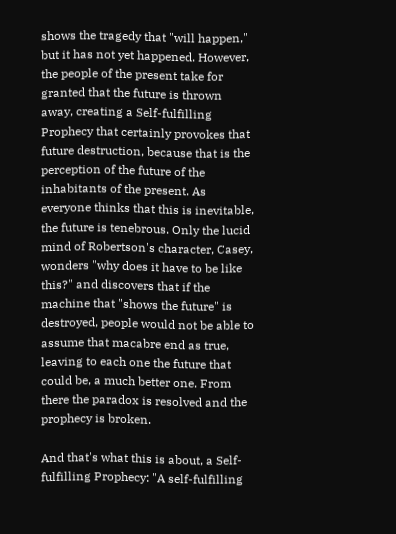shows the tragedy that "will happen," but it has not yet happened. However, the people of the present take for granted that the future is thrown away, creating a Self-fulfilling Prophecy that certainly provokes that future destruction, because that is the perception of the future of the inhabitants of the present. As everyone thinks that this is inevitable, the future is tenebrous. Only the lucid mind of Robertson's character, Casey, wonders "why does it have to be like this?" and discovers that if the machine that "shows the future" is destroyed, people would not be able to assume that macabre end as true, leaving to each one the future that could be, a much better one. From there the paradox is resolved and the prophecy is broken.

And that's what this is about, a Self-fulfilling Prophecy: "A self-fulfilling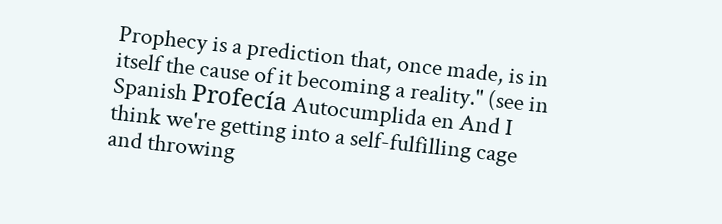Prophecy is a prediction that, once made, is in itself the cause of it becoming a reality." (see in Spanish Profecía Autocumplida en And I think we're getting into a self-fulfilling cage and throwing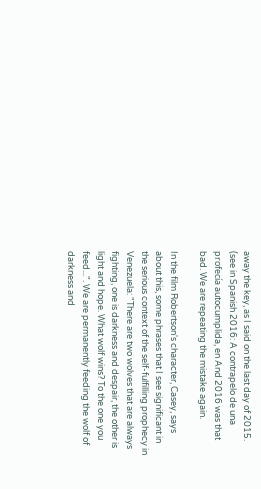away the key, as I said on the last day of 2015. (see in Spanish 2016: A contrapelo de una profecía autocumplida, en And 2016 was that bad. We are repeating the mistake again.

In the film Robertson's character, Casey, says about this, some phrases that I see significant in the serious context of the self-fulfilling prophecy in Venezuela: "There are two wolves that are always fighting, one is darkness and despair, the other is light and hope. What wolf wins? To the one you feed...". We are permanently feeding the wolf of darkness and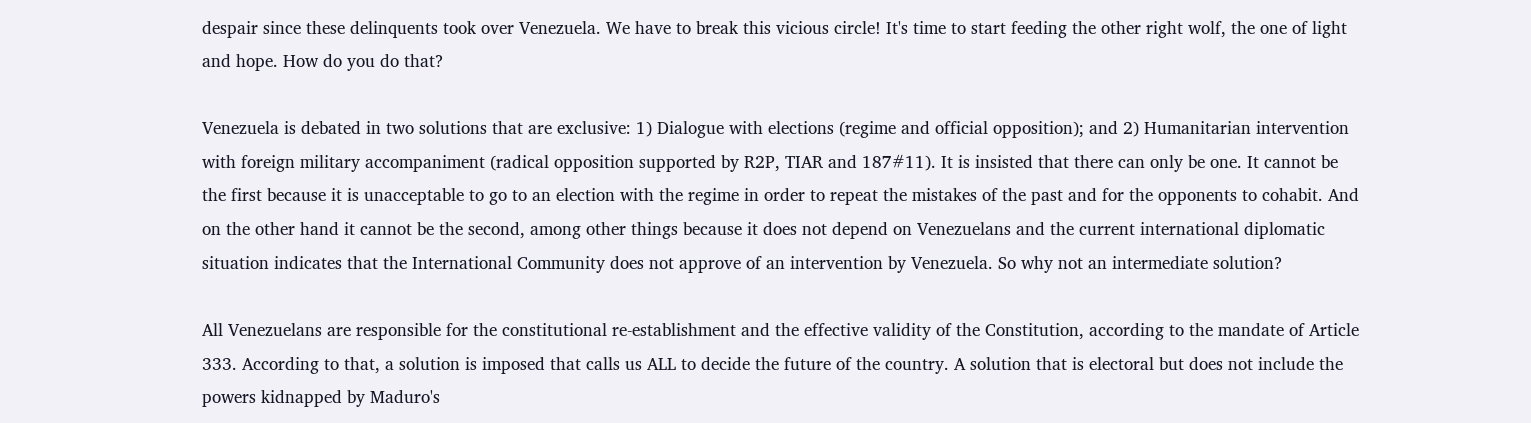despair since these delinquents took over Venezuela. We have to break this vicious circle! It's time to start feeding the other right wolf, the one of light and hope. How do you do that?

Venezuela is debated in two solutions that are exclusive: 1) Dialogue with elections (regime and official opposition); and 2) Humanitarian intervention with foreign military accompaniment (radical opposition supported by R2P, TIAR and 187#11). It is insisted that there can only be one. It cannot be the first because it is unacceptable to go to an election with the regime in order to repeat the mistakes of the past and for the opponents to cohabit. And on the other hand it cannot be the second, among other things because it does not depend on Venezuelans and the current international diplomatic situation indicates that the International Community does not approve of an intervention by Venezuela. So why not an intermediate solution?

All Venezuelans are responsible for the constitutional re-establishment and the effective validity of the Constitution, according to the mandate of Article 333. According to that, a solution is imposed that calls us ALL to decide the future of the country. A solution that is electoral but does not include the powers kidnapped by Maduro's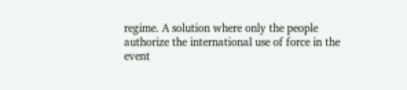regime. A solution where only the people authorize the international use of force in the event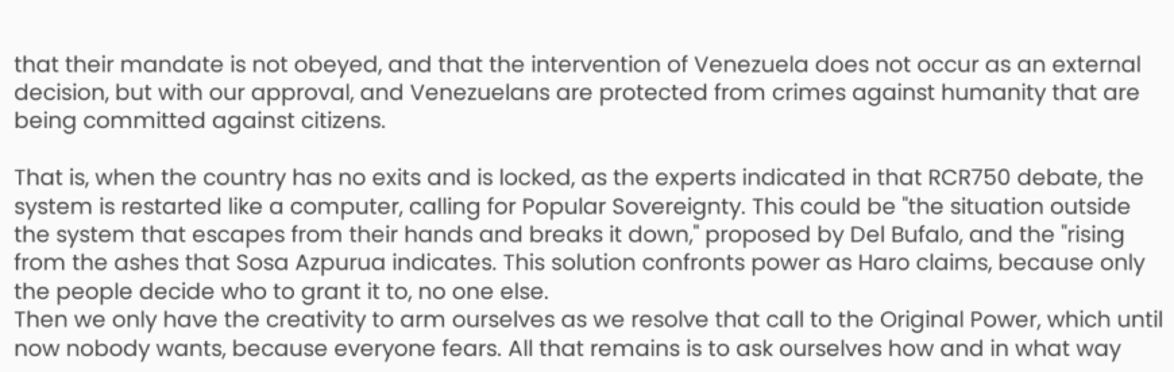that their mandate is not obeyed, and that the intervention of Venezuela does not occur as an external decision, but with our approval, and Venezuelans are protected from crimes against humanity that are being committed against citizens.

That is, when the country has no exits and is locked, as the experts indicated in that RCR750 debate, the system is restarted like a computer, calling for Popular Sovereignty. This could be "the situation outside the system that escapes from their hands and breaks it down," proposed by Del Bufalo, and the "rising from the ashes that Sosa Azpurua indicates. This solution confronts power as Haro claims, because only the people decide who to grant it to, no one else.
Then we only have the creativity to arm ourselves as we resolve that call to the Original Power, which until now nobody wants, because everyone fears. All that remains is to ask ourselves how and in what way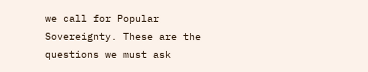we call for Popular Sovereignty. These are the questions we must ask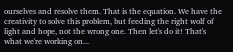ourselves and resolve them. That is the equation. We have the creativity to solve this problem, but feeding the right wolf of light and hope, not the wrong one. Then let's do it! That's what we're working on...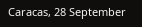Caracas, 28 September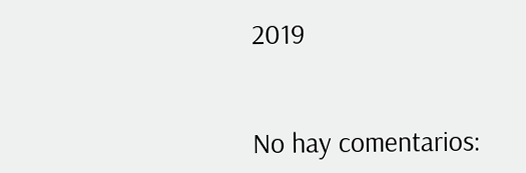2019


No hay comentarios: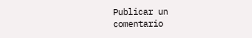Publicar un comentario